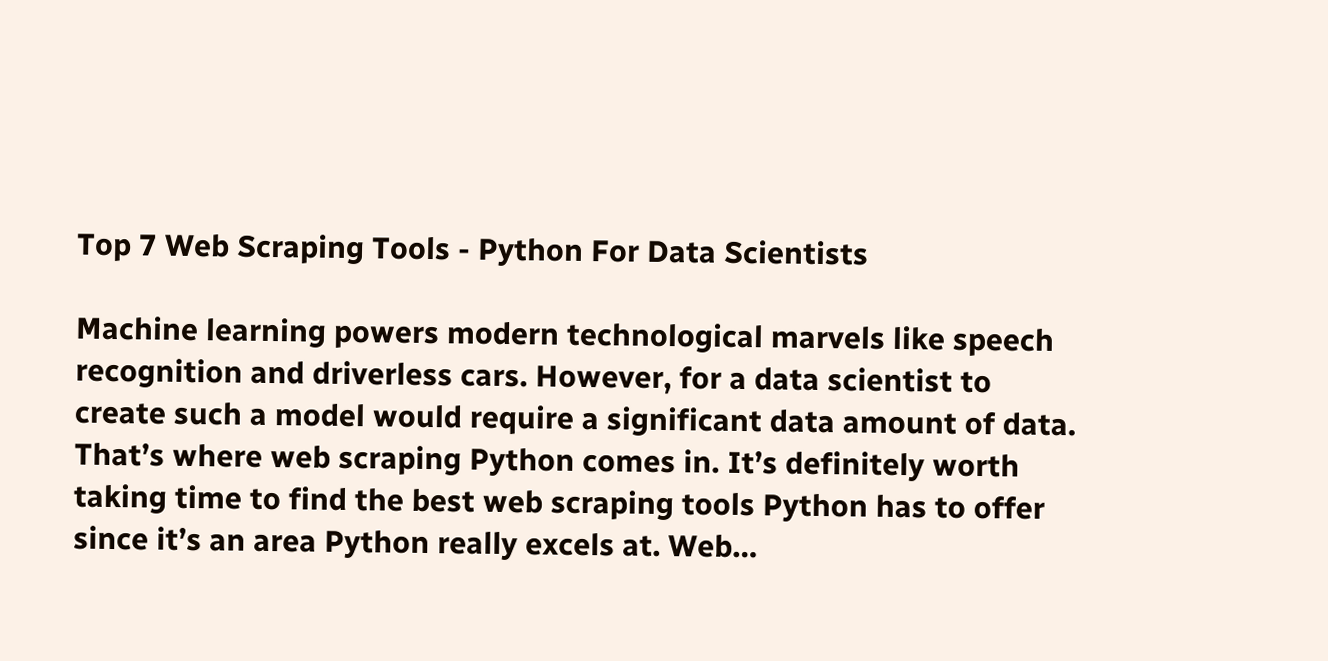Top 7 Web Scraping Tools - Python For Data Scientists

Machine learning powers modern technological marvels like speech recognition and driverless cars. However, for a data scientist to create such a model would require a significant data amount of data. That’s where web scraping Python comes in. It’s definitely worth taking time to find the best web scraping tools Python has to offer since it’s an area Python really excels at. Web…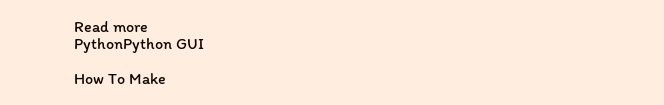Read more
PythonPython GUI

How To Make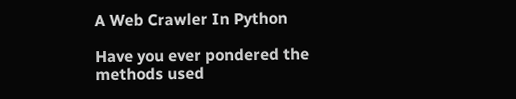A Web Crawler In Python

Have you ever pondered the methods used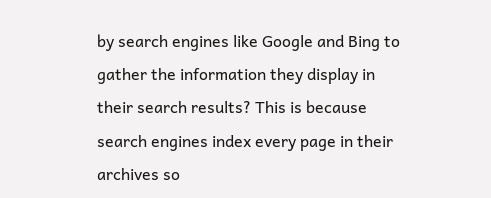by search engines like Google and Bing to gather the information they display in their search results? This is because search engines index every page in their archives so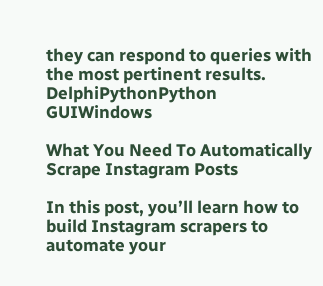they can respond to queries with the most pertinent results.
DelphiPythonPython GUIWindows

What You Need To Automatically Scrape Instagram Posts

In this post, you’ll learn how to build Instagram scrapers to automate your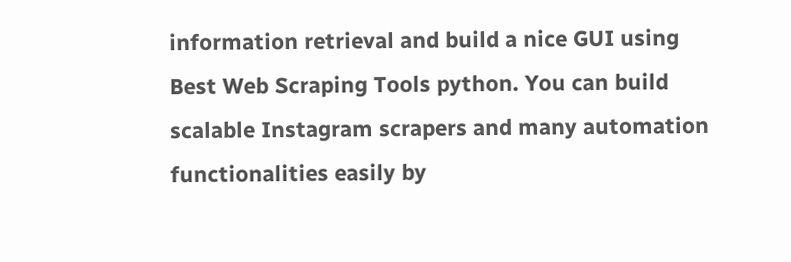information retrieval and build a nice GUI using Best Web Scraping Tools python. You can build scalable Instagram scrapers and many automation functionalities easily by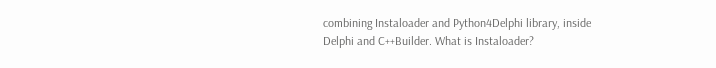combining Instaloader and Python4Delphi library, inside Delphi and C++Builder. What is Instaloader?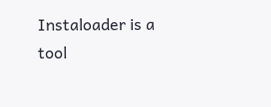Instaloader is a tool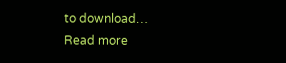to download…
Read more